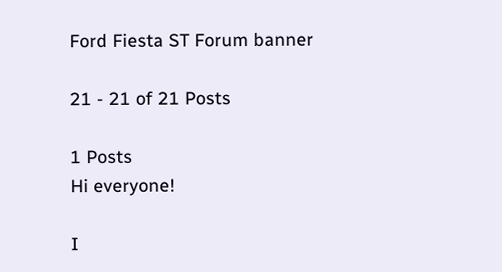Ford Fiesta ST Forum banner

21 - 21 of 21 Posts

1 Posts
Hi everyone!

I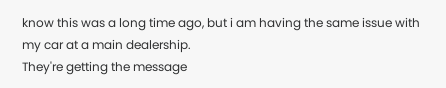know this was a long time ago, but i am having the same issue with my car at a main dealership.
They're getting the message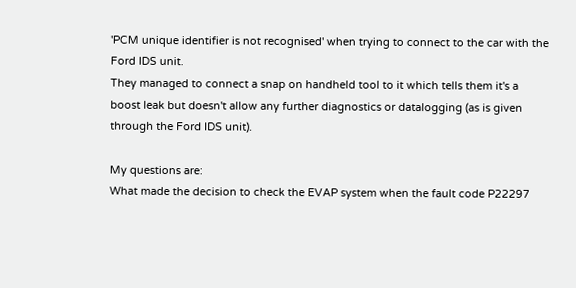'PCM unique identifier is not recognised' when trying to connect to the car with the Ford IDS unit.
They managed to connect a snap on handheld tool to it which tells them it's a boost leak but doesn't allow any further diagnostics or datalogging (as is given through the Ford IDS unit).

My questions are:
What made the decision to check the EVAP system when the fault code P22297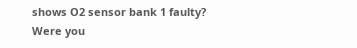shows O2 sensor bank 1 faulty?
Were you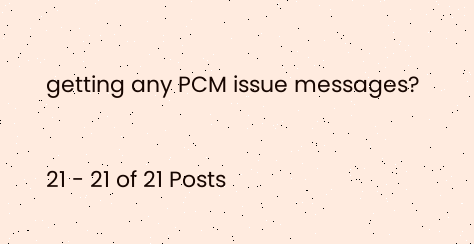getting any PCM issue messages?


21 - 21 of 21 Posts